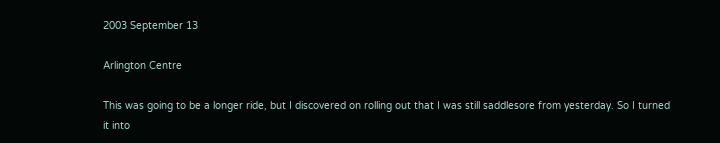2003 September 13

Arlington Centre

This was going to be a longer ride, but I discovered on rolling out that I was still saddlesore from yesterday. So I turned it into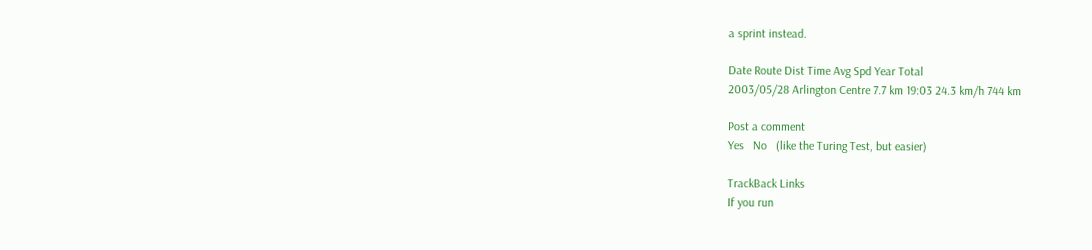a sprint instead.

Date Route Dist Time Avg Spd Year Total
2003/05/28 Arlington Centre 7.7 km 19:03 24.3 km/h 744 km

Post a comment
Yes   No   (like the Turing Test, but easier)

TrackBack Links
If you run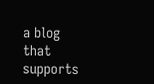a blog that supports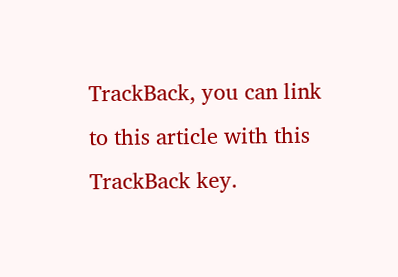TrackBack, you can link to this article with this TrackBack key.